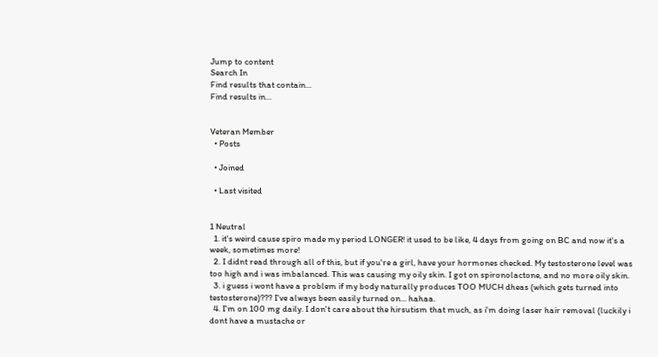Jump to content
Search In
Find results that contain...
Find results in...


Veteran Member
  • Posts

  • Joined

  • Last visited


1 Neutral
  1. it's weird cause spiro made my period LONGER! it used to be like, 4 days from going on BC and now it's a week, sometimes more!
  2. I didnt read through all of this, but if you're a girl, have your hormones checked. My testosterone level was too high and i was imbalanced. This was causing my oily skin. I got on spironolactone, and no more oily skin.
  3. i guess i wont have a problem if my body naturally produces TOO MUCH dheas (which gets turned into testosterone)??? I've always been easily turned on... hahaa.
  4. I'm on 100 mg daily. I don't care about the hirsutism that much, as i'm doing laser hair removal (luckily i dont have a mustache or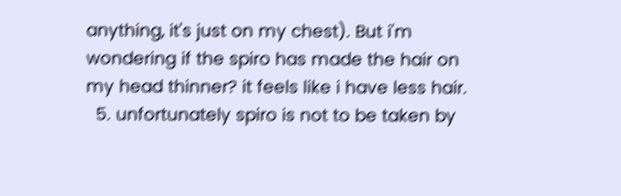anything, it's just on my chest). But i'm wondering if the spiro has made the hair on my head thinner? it feels like i have less hair.
  5. unfortunately spiro is not to be taken by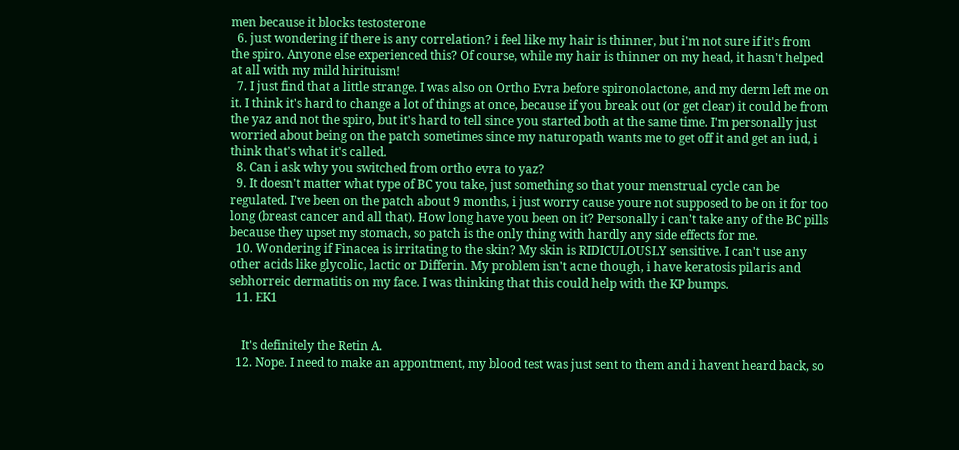men because it blocks testosterone
  6. just wondering if there is any correlation? i feel like my hair is thinner, but i'm not sure if it's from the spiro. Anyone else experienced this? Of course, while my hair is thinner on my head, it hasn't helped at all with my mild hirituism!
  7. I just find that a little strange. I was also on Ortho Evra before spironolactone, and my derm left me on it. I think it's hard to change a lot of things at once, because if you break out (or get clear) it could be from the yaz and not the spiro, but it's hard to tell since you started both at the same time. I'm personally just worried about being on the patch sometimes since my naturopath wants me to get off it and get an iud, i think that's what it's called.
  8. Can i ask why you switched from ortho evra to yaz?
  9. It doesn't matter what type of BC you take, just something so that your menstrual cycle can be regulated. I've been on the patch about 9 months, i just worry cause youre not supposed to be on it for too long (breast cancer and all that). How long have you been on it? Personally i can't take any of the BC pills because they upset my stomach, so patch is the only thing with hardly any side effects for me.
  10. Wondering if Finacea is irritating to the skin? My skin is RIDICULOUSLY sensitive. I can't use any other acids like glycolic, lactic or Differin. My problem isn't acne though, i have keratosis pilaris and sebhorreic dermatitis on my face. I was thinking that this could help with the KP bumps.
  11. EK1


    It's definitely the Retin A.
  12. Nope. I need to make an appontment, my blood test was just sent to them and i havent heard back, so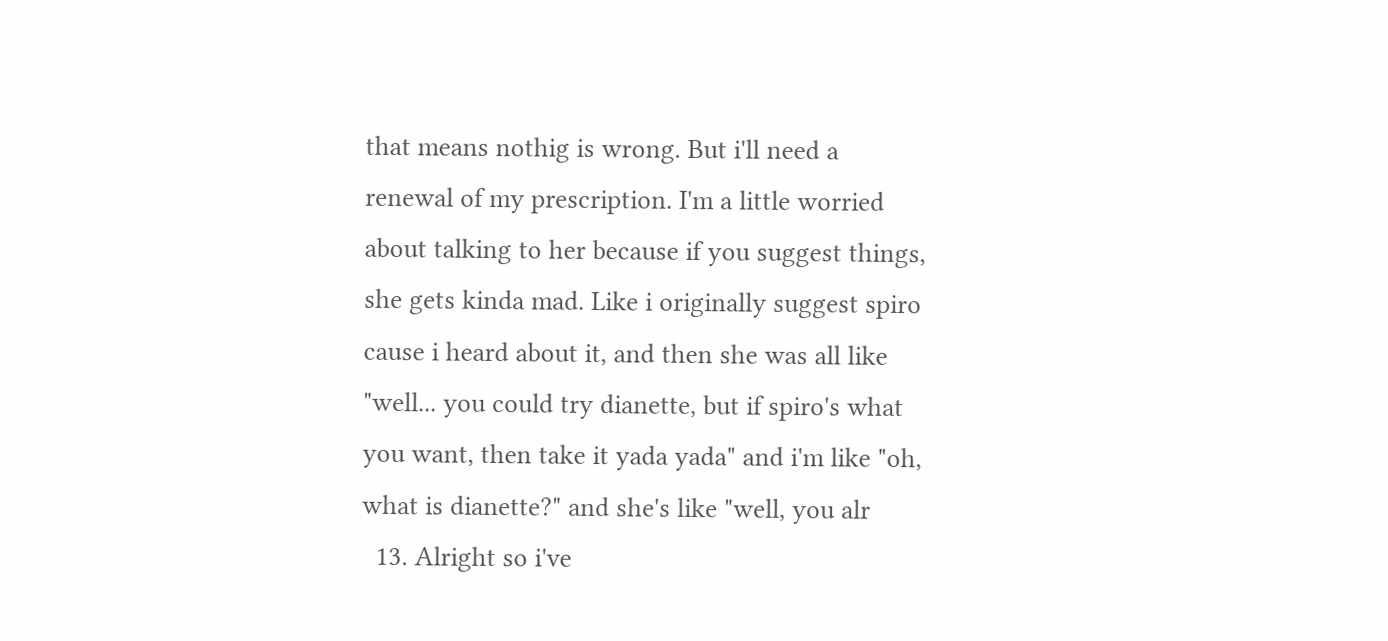that means nothig is wrong. But i'll need a renewal of my prescription. I'm a little worried about talking to her because if you suggest things, she gets kinda mad. Like i originally suggest spiro cause i heard about it, and then she was all like "well... you could try dianette, but if spiro's what you want, then take it yada yada" and i'm like "oh, what is dianette?" and she's like "well, you alr
  13. Alright so i've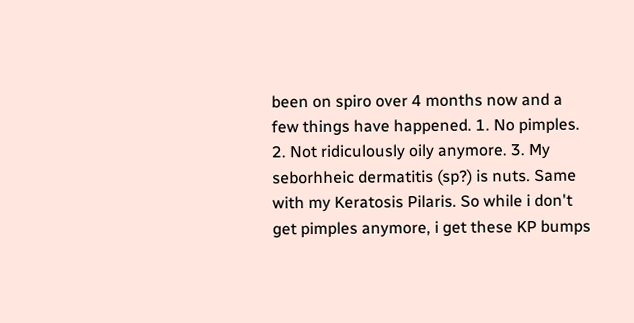been on spiro over 4 months now and a few things have happened. 1. No pimples. 2. Not ridiculously oily anymore. 3. My seborhheic dermatitis (sp?) is nuts. Same with my Keratosis Pilaris. So while i don't get pimples anymore, i get these KP bumps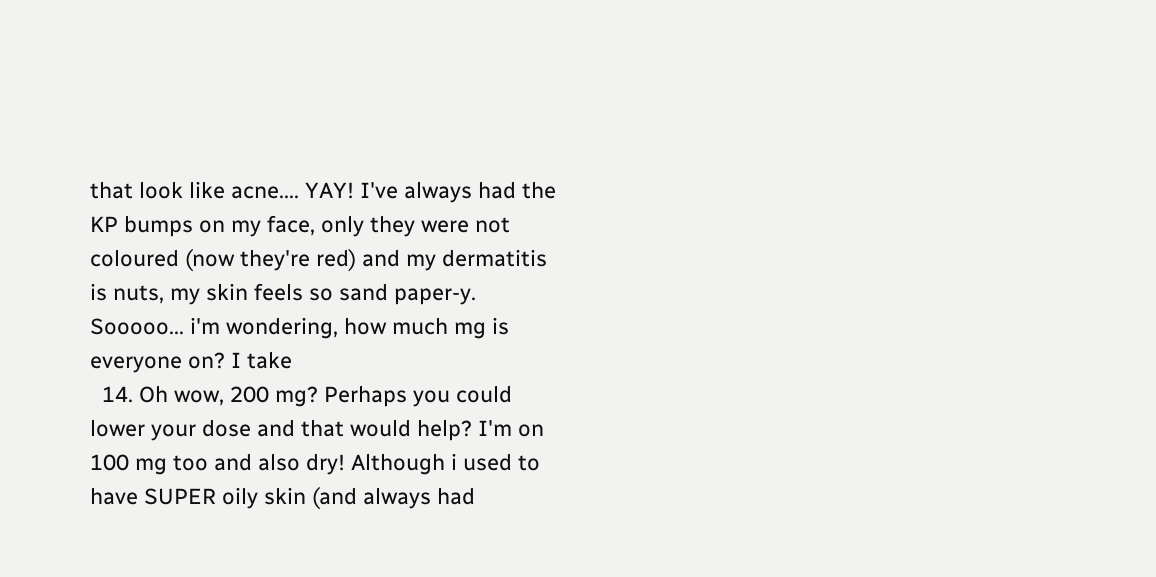that look like acne.... YAY! I've always had the KP bumps on my face, only they were not coloured (now they're red) and my dermatitis is nuts, my skin feels so sand paper-y. Sooooo... i'm wondering, how much mg is everyone on? I take
  14. Oh wow, 200 mg? Perhaps you could lower your dose and that would help? I'm on 100 mg too and also dry! Although i used to have SUPER oily skin (and always had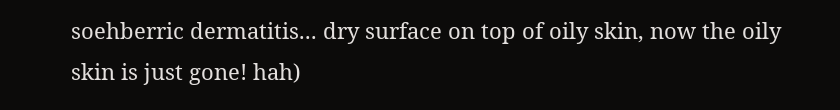soehberric dermatitis... dry surface on top of oily skin, now the oily skin is just gone! hah)